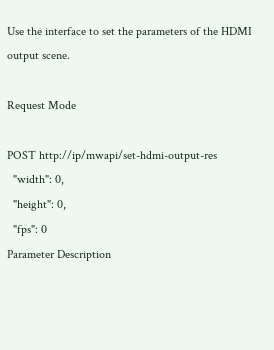Use the interface to set the parameters of the HDMI output scene.

Request Mode

POST http://ip/mwapi/set-hdmi-output-res
  "width": 0,
  "height": 0,
  "fps": 0
Parameter Description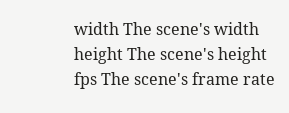width The scene's width
height The scene's height
fps The scene's frame rate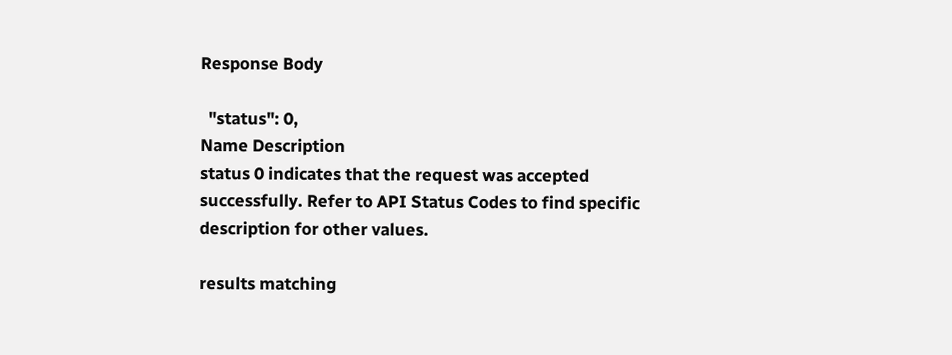Response Body

  "status": 0,
Name Description
status 0 indicates that the request was accepted successfully. Refer to API Status Codes to find specific description for other values.

results matching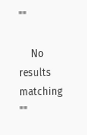""

    No results matching ""